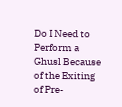Do I Need to Perform a Ghusl Because of the Exiting of Pre-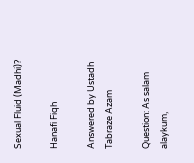Sexual Fluid (Madhi)?

Hanafi Fiqh

Answered by Ustadh Tabraze Azam

Question: As salam alaykum,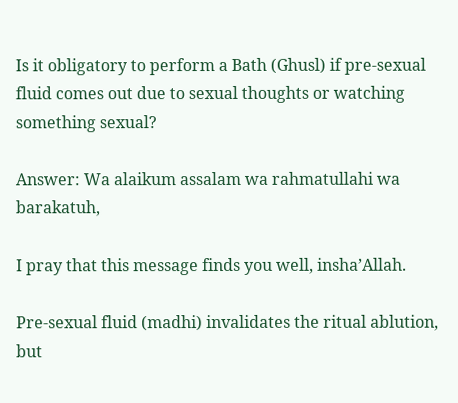Is it obligatory to perform a Bath (Ghusl) if pre-sexual fluid comes out due to sexual thoughts or watching something sexual?

Answer: Wa alaikum assalam wa rahmatullahi wa barakatuh,

I pray that this message finds you well, insha’Allah.

Pre-sexual fluid (madhi) invalidates the ritual ablution, but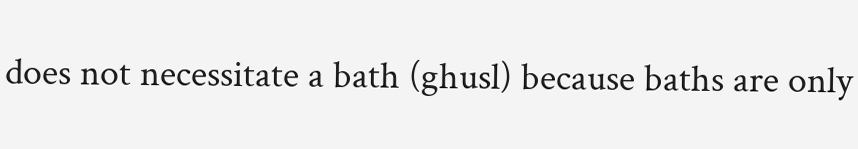does not necessitate a bath (ghusl) because baths are only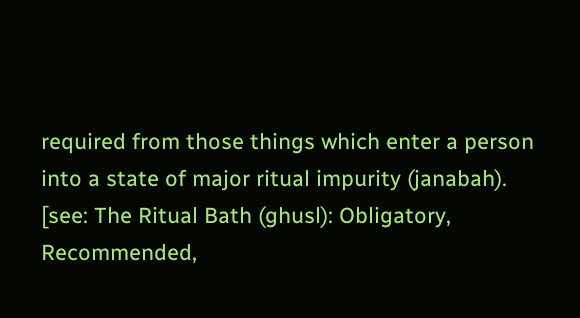required from those things which enter a person into a state of major ritual impurity (janabah). [see: The Ritual Bath (ghusl): Obligatory, Recommended,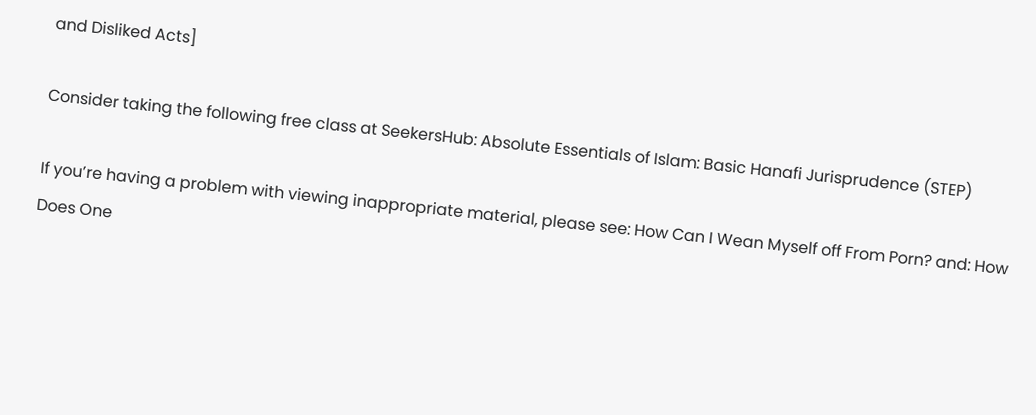and Disliked Acts]

Consider taking the following free class at SeekersHub: Absolute Essentials of Islam: Basic Hanafi Jurisprudence (STEP)

If you’re having a problem with viewing inappropriate material, please see: How Can I Wean Myself off From Porn? and: How Does One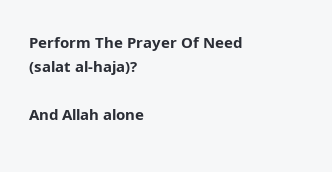Perform The Prayer Of Need (salat al-haja)?

And Allah alone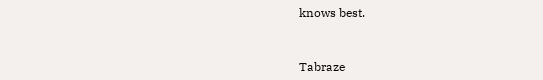knows best.


Tabraze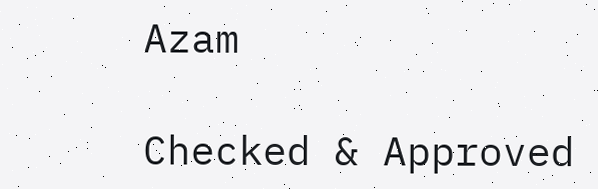Azam

Checked & Approved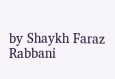by Shaykh Faraz Rabbani